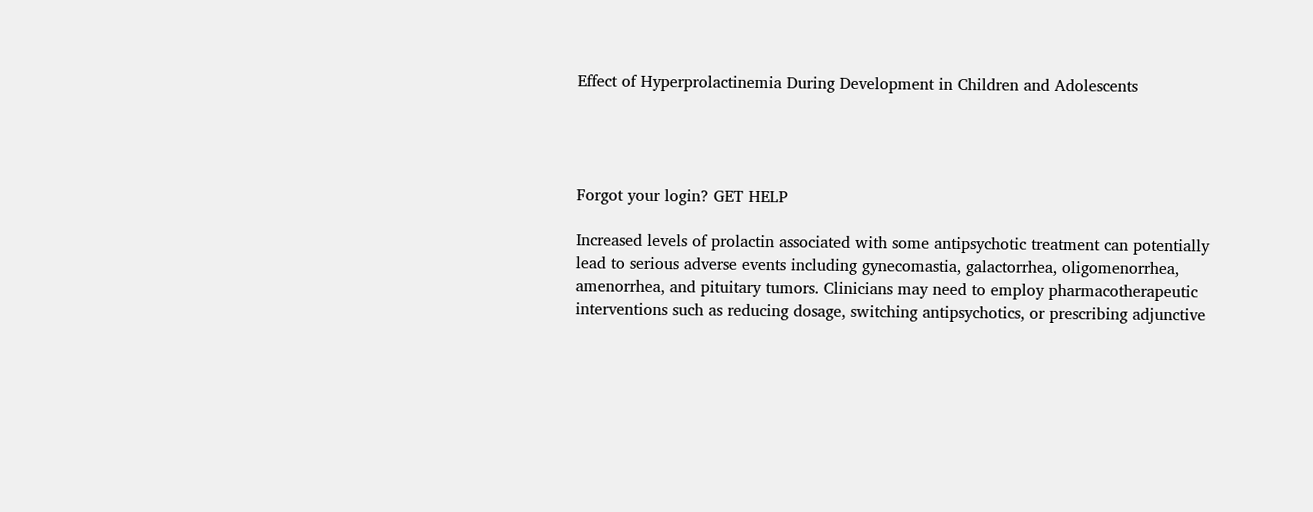Effect of Hyperprolactinemia During Development in Children and Adolescents




Forgot your login? GET HELP

Increased levels of prolactin associated with some antipsychotic treatment can potentially lead to serious adverse events including gynecomastia, galactorrhea, oligomenorrhea, amenorrhea, and pituitary tumors. Clinicians may need to employ pharmacotherapeutic interventions such as reducing dosage, switching antipsychotics, or prescribing adjunctive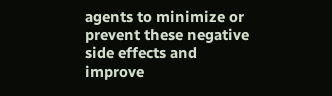agents to minimize or prevent these negative side effects and improve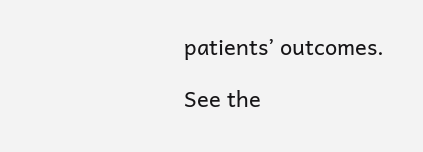patients’ outcomes.

See the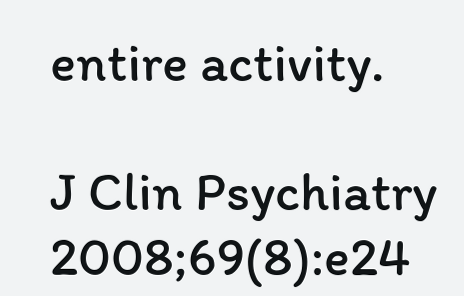entire activity.

J Clin Psychiatry 2008;69(8):e24